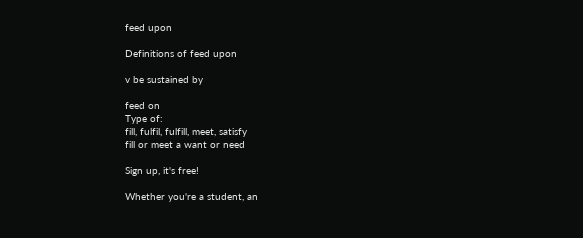feed upon

Definitions of feed upon

v be sustained by

feed on
Type of:
fill, fulfil, fulfill, meet, satisfy
fill or meet a want or need

Sign up, it's free!

Whether you're a student, an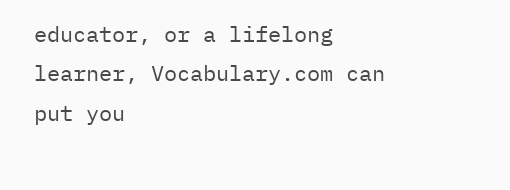educator, or a lifelong learner, Vocabulary.com can put you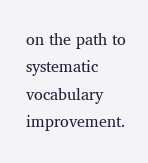on the path to systematic vocabulary improvement.